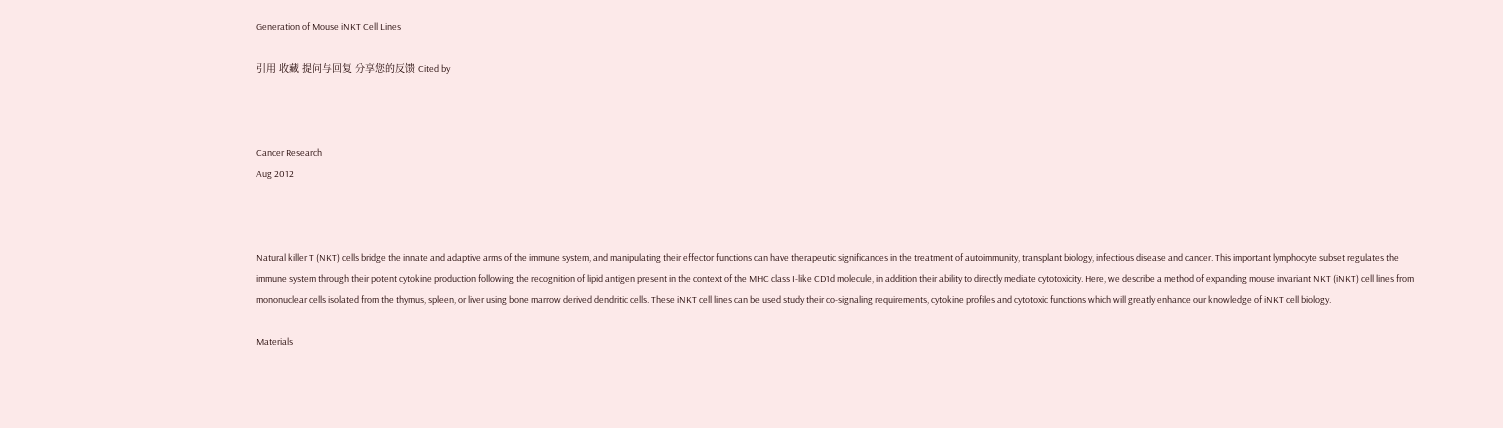Generation of Mouse iNKT Cell Lines

引用 收藏 提问与回复 分享您的反馈 Cited by



Cancer Research
Aug 2012



Natural killer T (NKT) cells bridge the innate and adaptive arms of the immune system, and manipulating their effector functions can have therapeutic significances in the treatment of autoimmunity, transplant biology, infectious disease and cancer. This important lymphocyte subset regulates the immune system through their potent cytokine production following the recognition of lipid antigen present in the context of the MHC class I-like CD1d molecule, in addition their ability to directly mediate cytotoxicity. Here, we describe a method of expanding mouse invariant NKT (iNKT) cell lines from mononuclear cells isolated from the thymus, spleen, or liver using bone marrow derived dendritic cells. These iNKT cell lines can be used study their co-signaling requirements, cytokine profiles and cytotoxic functions which will greatly enhance our knowledge of iNKT cell biology.

Materials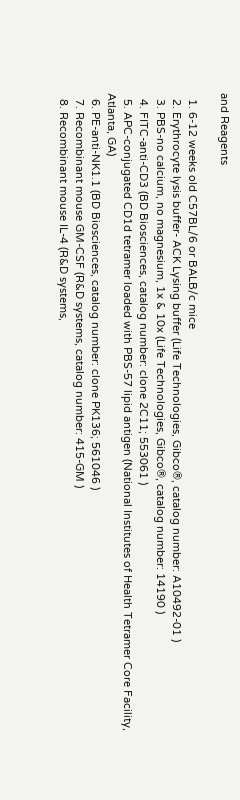and Reagents

  1. 6-12 weeks old C57BL/6 or BALB/c mice
  2. Erythrocyte lysis buffer- ACK Lysing buffer (Life Technologies, Gibco®, catalog number: A10492-01 )
  3. PBS-no calcium, no magnesium, 1x & 10x (Life Technologies, Gibco®, catalog number: 14190 )
  4. FITC-anti-CD3 (BD Biosciences, catalog number: clone 2C11; 553061 )
  5. APC-conjugated CD1d tetramer loaded with PBS-57 lipid antigen (National Institutes of Health Tetramer Core Facility, Atlanta, GA)
  6. PE-anti-NK1.1 (BD Biosciences, catalog number: clone PK136; 561046 )
  7. Recombinant mouse GM-CSF (R&D systems, catalog number: 415-GM )
  8. Recombinant mouse IL-4 (R&D systems,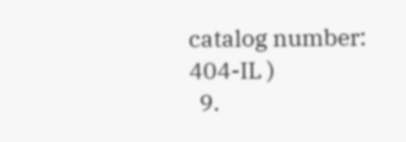catalog number: 404-IL )
  9.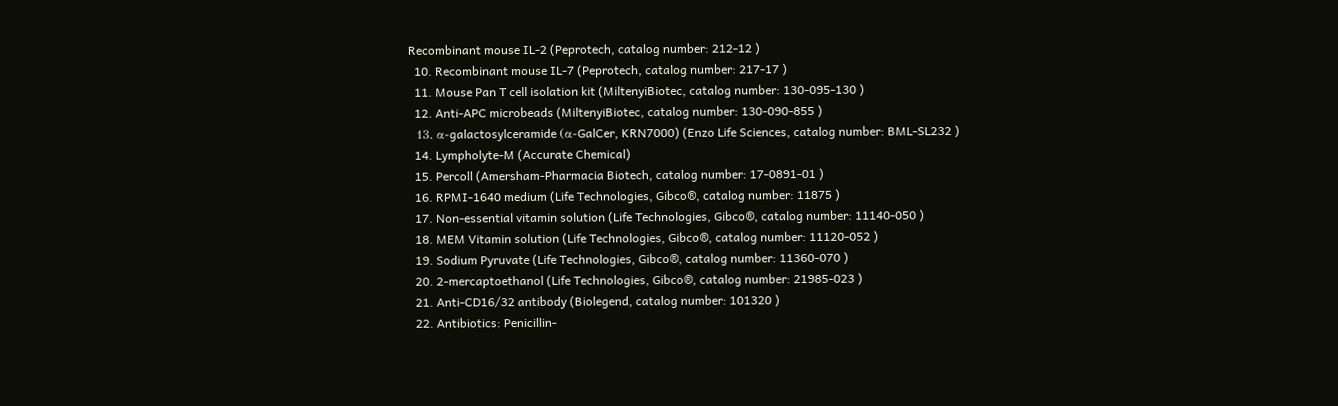Recombinant mouse IL-2 (Peprotech, catalog number: 212-12 )
  10. Recombinant mouse IL-7 (Peprotech, catalog number: 217-17 )
  11. Mouse Pan T cell isolation kit (MiltenyiBiotec, catalog number: 130-095-130 )
  12. Anti-APC microbeads (MiltenyiBiotec, catalog number: 130-090-855 )
  13. α-galactosylceramide (α-GalCer, KRN7000) (Enzo Life Sciences, catalog number: BML-SL232 )
  14. Lympholyte-M (Accurate Chemical)
  15. Percoll (Amersham-Pharmacia Biotech, catalog number: 17-0891-01 )
  16. RPMI-1640 medium (Life Technologies, Gibco®, catalog number: 11875 )
  17. Non-essential vitamin solution (Life Technologies, Gibco®, catalog number: 11140-050 )
  18. MEM Vitamin solution (Life Technologies, Gibco®, catalog number: 11120-052 )
  19. Sodium Pyruvate (Life Technologies, Gibco®, catalog number: 11360-070 )
  20. 2-mercaptoethanol (Life Technologies, Gibco®, catalog number: 21985-023 )
  21. Anti-CD16/32 antibody (Biolegend, catalog number: 101320 )
  22. Antibiotics: Penicillin-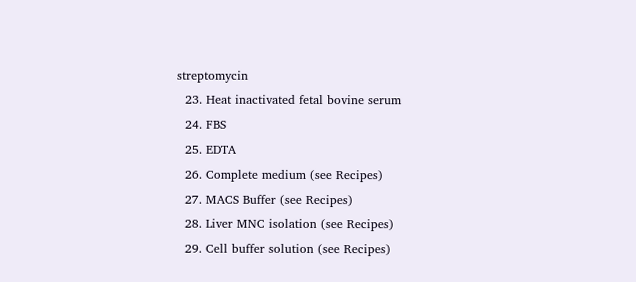streptomycin
  23. Heat inactivated fetal bovine serum
  24. FBS
  25. EDTA
  26. Complete medium (see Recipes)
  27. MACS Buffer (see Recipes)
  28. Liver MNC isolation (see Recipes)
  29. Cell buffer solution (see Recipes)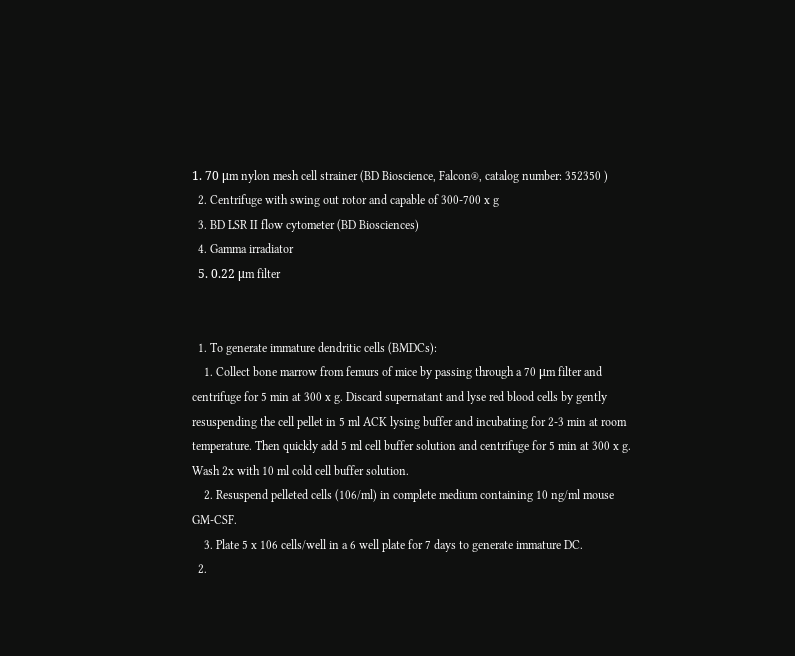1. 70 μm nylon mesh cell strainer (BD Bioscience, Falcon®, catalog number: 352350 )
  2. Centrifuge with swing out rotor and capable of 300-700 x g
  3. BD LSR II flow cytometer (BD Biosciences)
  4. Gamma irradiator
  5. 0.22 μm filter


  1. To generate immature dendritic cells (BMDCs):
    1. Collect bone marrow from femurs of mice by passing through a 70 μm filter and centrifuge for 5 min at 300 x g. Discard supernatant and lyse red blood cells by gently resuspending the cell pellet in 5 ml ACK lysing buffer and incubating for 2-3 min at room temperature. Then quickly add 5 ml cell buffer solution and centrifuge for 5 min at 300 x g. Wash 2x with 10 ml cold cell buffer solution.
    2. Resuspend pelleted cells (106/ml) in complete medium containing 10 ng/ml mouse GM-CSF.
    3. Plate 5 x 106 cells/well in a 6 well plate for 7 days to generate immature DC.
  2.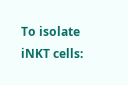To isolate iNKT cells: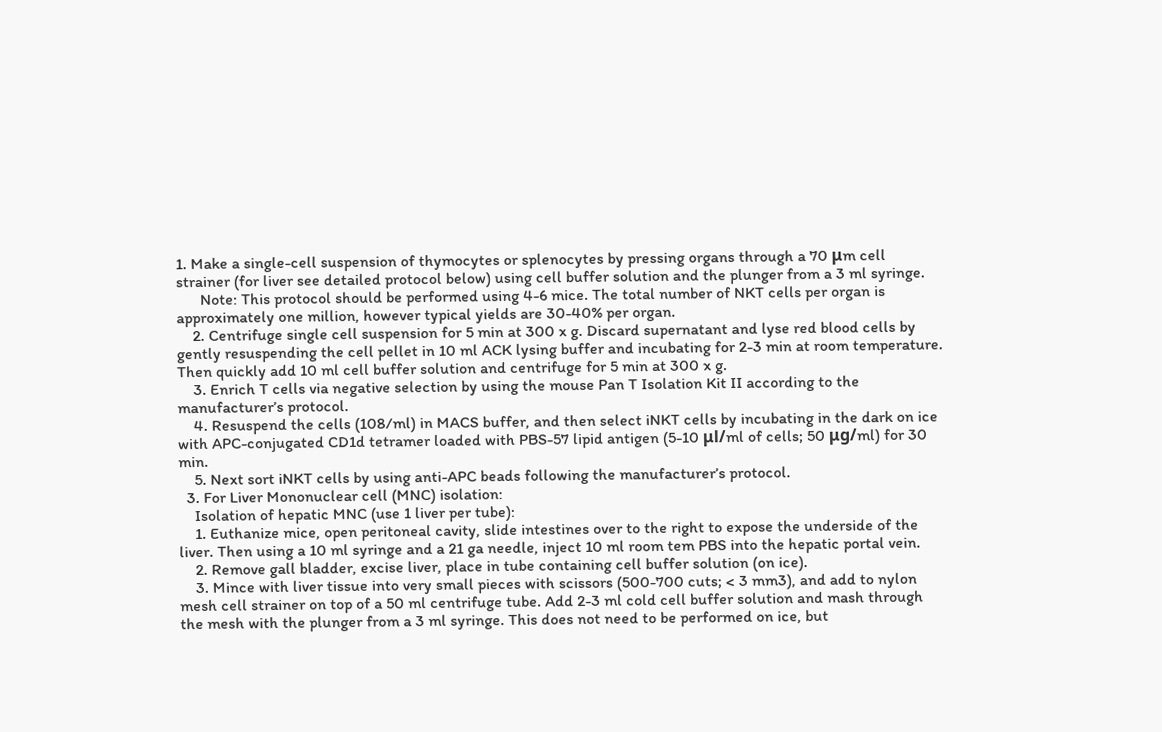1. Make a single-cell suspension of thymocytes or splenocytes by pressing organs through a 70 μm cell strainer (for liver see detailed protocol below) using cell buffer solution and the plunger from a 3 ml syringe.
      Note: This protocol should be performed using 4-6 mice. The total number of NKT cells per organ is approximately one million, however typical yields are 30-40% per organ.
    2. Centrifuge single cell suspension for 5 min at 300 x g. Discard supernatant and lyse red blood cells by gently resuspending the cell pellet in 10 ml ACK lysing buffer and incubating for 2-3 min at room temperature. Then quickly add 10 ml cell buffer solution and centrifuge for 5 min at 300 x g.
    3. Enrich T cells via negative selection by using the mouse Pan T Isolation Kit II according to the manufacturer’s protocol.
    4. Resuspend the cells (108/ml) in MACS buffer, and then select iNKT cells by incubating in the dark on ice with APC-conjugated CD1d tetramer loaded with PBS-57 lipid antigen (5-10 μl/ml of cells; 50 μg/ml) for 30 min.
    5. Next sort iNKT cells by using anti-APC beads following the manufacturer’s protocol.
  3. For Liver Mononuclear cell (MNC) isolation:
    Isolation of hepatic MNC (use 1 liver per tube):
    1. Euthanize mice, open peritoneal cavity, slide intestines over to the right to expose the underside of the liver. Then using a 10 ml syringe and a 21 ga needle, inject 10 ml room tem PBS into the hepatic portal vein.
    2. Remove gall bladder, excise liver, place in tube containing cell buffer solution (on ice).
    3. Mince with liver tissue into very small pieces with scissors (500-700 cuts; < 3 mm3), and add to nylon mesh cell strainer on top of a 50 ml centrifuge tube. Add 2-3 ml cold cell buffer solution and mash through the mesh with the plunger from a 3 ml syringe. This does not need to be performed on ice, but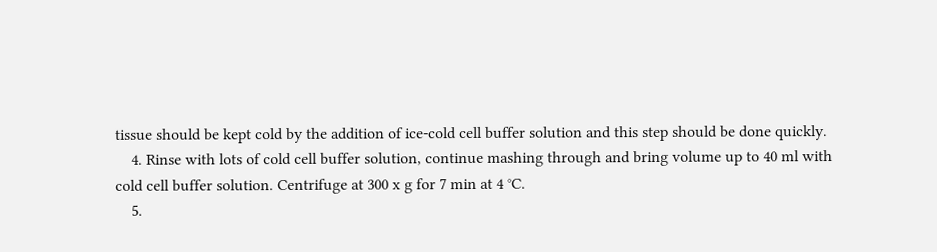tissue should be kept cold by the addition of ice-cold cell buffer solution and this step should be done quickly.
    4. Rinse with lots of cold cell buffer solution, continue mashing through and bring volume up to 40 ml with cold cell buffer solution. Centrifuge at 300 x g for 7 min at 4 °C.
    5.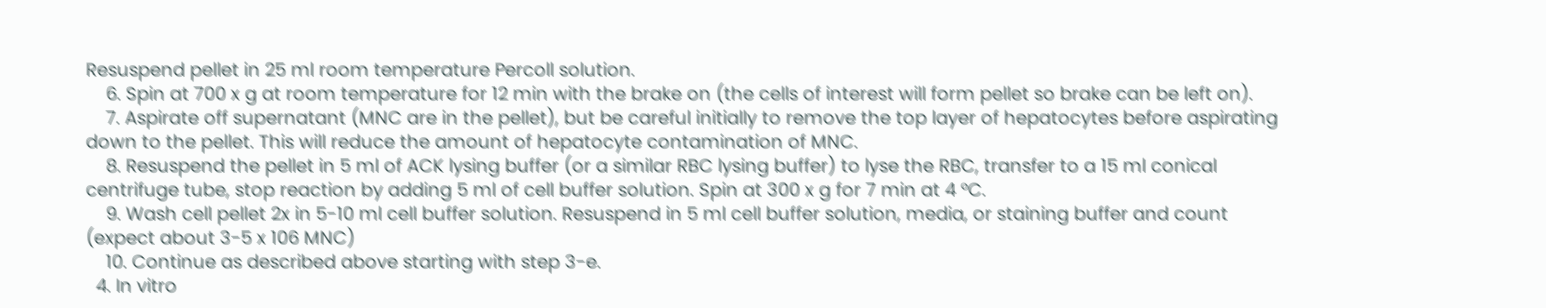Resuspend pellet in 25 ml room temperature Percoll solution.
    6. Spin at 700 x g at room temperature for 12 min with the brake on (the cells of interest will form pellet so brake can be left on).
    7. Aspirate off supernatant (MNC are in the pellet), but be careful initially to remove the top layer of hepatocytes before aspirating down to the pellet. This will reduce the amount of hepatocyte contamination of MNC.
    8. Resuspend the pellet in 5 ml of ACK lysing buffer (or a similar RBC lysing buffer) to lyse the RBC, transfer to a 15 ml conical centrifuge tube, stop reaction by adding 5 ml of cell buffer solution. Spin at 300 x g for 7 min at 4 °C.
    9. Wash cell pellet 2x in 5-10 ml cell buffer solution. Resuspend in 5 ml cell buffer solution, media, or staining buffer and count (expect about 3-5 x 106 MNC)
    10. Continue as described above starting with step 3-e.
  4. In vitro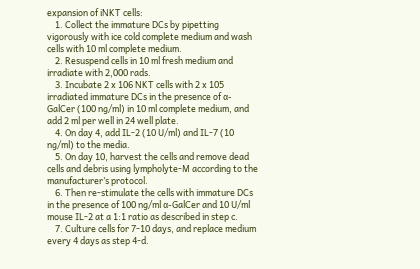expansion of iNKT cells:
    1. Collect the immature DCs by pipetting vigorously with ice cold complete medium and wash cells with 10 ml complete medium.
    2. Resuspend cells in 10 ml fresh medium and irradiate with 2,000 rads.
    3. Incubate 2 x 106 NKT cells with 2 x 105 irradiated immature DCs in the presence of α-GalCer (100 ng/ml) in 10 ml complete medium, and add 2 ml per well in 24 well plate.
    4. On day 4, add IL-2 (10 U/ml) and IL-7 (10 ng/ml) to the media.
    5. On day 10, harvest the cells and remove dead cells and debris using lympholyte-M according to the manufacturer’s protocol.
    6. Then re-stimulate the cells with immature DCs in the presence of 100 ng/ml α-GalCer and 10 U/ml mouse IL-2 at a 1:1 ratio as described in step c.
    7. Culture cells for 7-10 days, and replace medium every 4 days as step 4-d.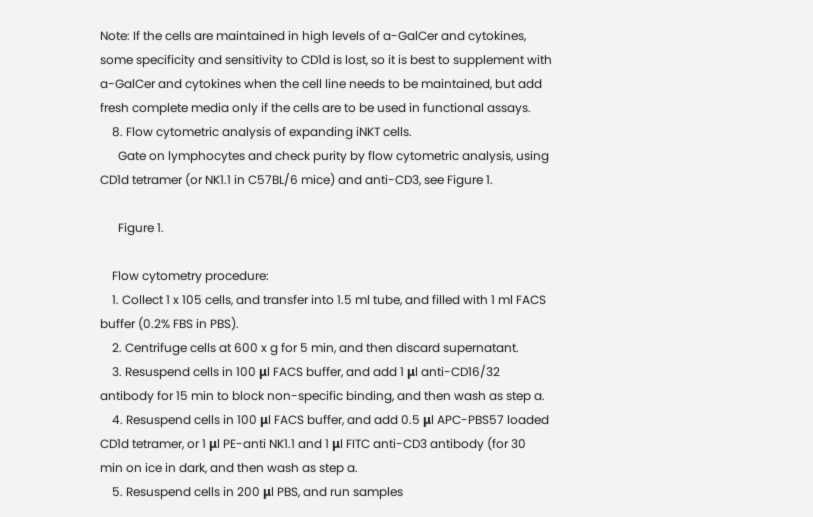Note: If the cells are maintained in high levels of a-GalCer and cytokines, some specificity and sensitivity to CD1d is lost, so it is best to supplement with a-GalCer and cytokines when the cell line needs to be maintained, but add fresh complete media only if the cells are to be used in functional assays.
    8. Flow cytometric analysis of expanding iNKT cells.
      Gate on lymphocytes and check purity by flow cytometric analysis, using CD1d tetramer (or NK1.1 in C57BL/6 mice) and anti-CD3, see Figure 1.

      Figure 1.

    Flow cytometry procedure:
    1. Collect 1 x 105 cells, and transfer into 1.5 ml tube, and filled with 1 ml FACS buffer (0.2% FBS in PBS).
    2. Centrifuge cells at 600 x g for 5 min, and then discard supernatant.
    3. Resuspend cells in 100 μl FACS buffer, and add 1 μl anti-CD16/32 antibody for 15 min to block non-specific binding, and then wash as step a.
    4. Resuspend cells in 100 μl FACS buffer, and add 0.5 μl APC-PBS57 loaded CD1d tetramer, or 1 μl PE-anti NK1.1 and 1 μl FITC anti-CD3 antibody (for 30 min on ice in dark, and then wash as step a.
    5. Resuspend cells in 200 μl PBS, and run samples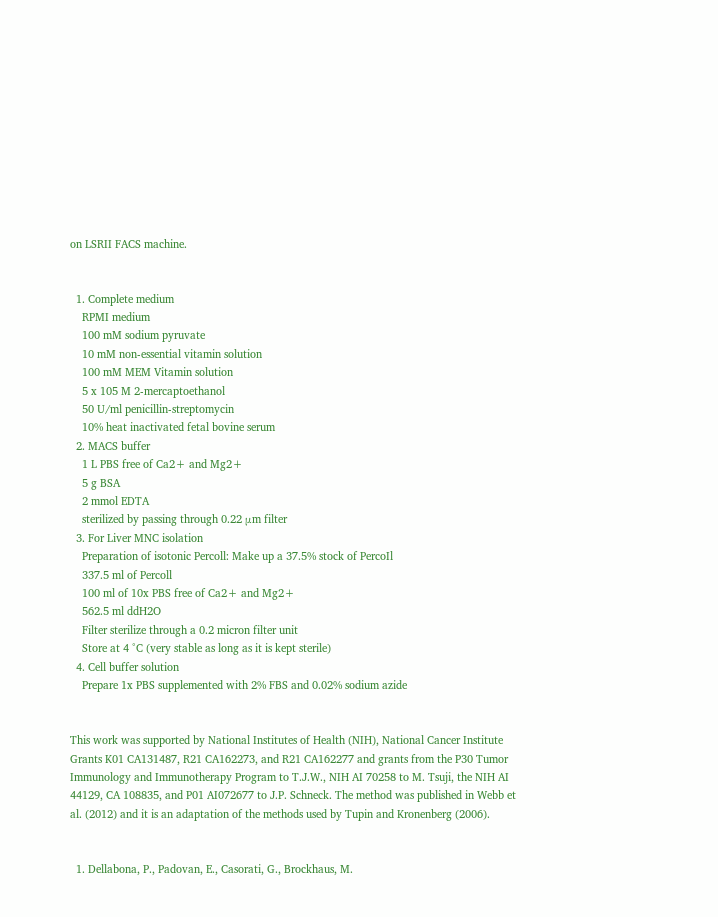on LSRII FACS machine.


  1. Complete medium
    RPMI medium
    100 mM sodium pyruvate
    10 mM non-essential vitamin solution
    100 mM MEM Vitamin solution
    5 x 105 M 2-mercaptoethanol
    50 U/ml penicillin-streptomycin
    10% heat inactivated fetal bovine serum
  2. MACS buffer
    1 L PBS free of Ca2+ and Mg2+
    5 g BSA
    2 mmol EDTA
    sterilized by passing through 0.22 μm filter
  3. For Liver MNC isolation
    Preparation of isotonic Percoll: Make up a 37.5% stock of PercoIl
    337.5 ml of Percoll
    100 ml of 10x PBS free of Ca2+ and Mg2+
    562.5 ml ddH2O
    Filter sterilize through a 0.2 micron filter unit
    Store at 4 °C (very stable as long as it is kept sterile)
  4. Cell buffer solution
    Prepare 1x PBS supplemented with 2% FBS and 0.02% sodium azide


This work was supported by National Institutes of Health (NIH), National Cancer Institute Grants K01 CA131487, R21 CA162273, and R21 CA162277 and grants from the P30 Tumor Immunology and Immunotherapy Program to T.J.W., NIH AI 70258 to M. Tsuji, the NIH AI 44129, CA 108835, and P01 AI072677 to J.P. Schneck. The method was published in Webb et al. (2012) and it is an adaptation of the methods used by Tupin and Kronenberg (2006).


  1. Dellabona, P., Padovan, E., Casorati, G., Brockhaus, M.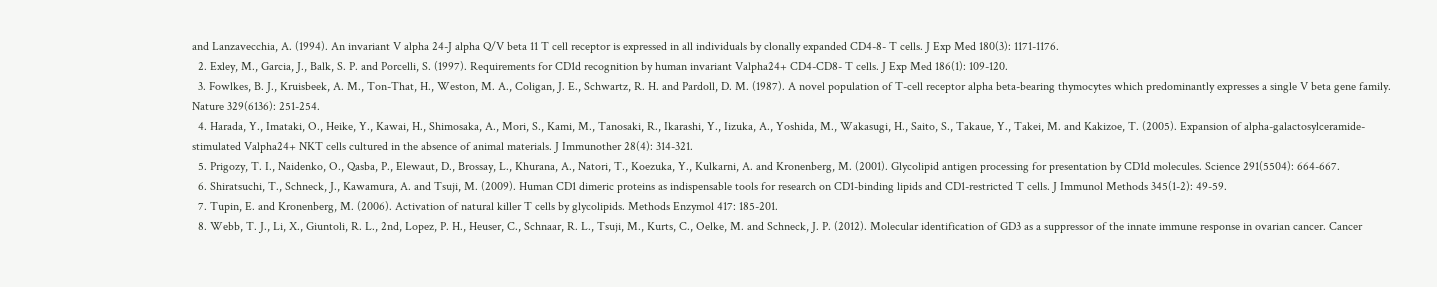and Lanzavecchia, A. (1994). An invariant V alpha 24-J alpha Q/V beta 11 T cell receptor is expressed in all individuals by clonally expanded CD4-8- T cells. J Exp Med 180(3): 1171-1176.
  2. Exley, M., Garcia, J., Balk, S. P. and Porcelli, S. (1997). Requirements for CD1d recognition by human invariant Valpha24+ CD4-CD8- T cells. J Exp Med 186(1): 109-120.
  3. Fowlkes, B. J., Kruisbeek, A. M., Ton-That, H., Weston, M. A., Coligan, J. E., Schwartz, R. H. and Pardoll, D. M. (1987). A novel population of T-cell receptor alpha beta-bearing thymocytes which predominantly expresses a single V beta gene family. Nature 329(6136): 251-254.
  4. Harada, Y., Imataki, O., Heike, Y., Kawai, H., Shimosaka, A., Mori, S., Kami, M., Tanosaki, R., Ikarashi, Y., Iizuka, A., Yoshida, M., Wakasugi, H., Saito, S., Takaue, Y., Takei, M. and Kakizoe, T. (2005). Expansion of alpha-galactosylceramide-stimulated Valpha24+ NKT cells cultured in the absence of animal materials. J Immunother 28(4): 314-321.
  5. Prigozy, T. I., Naidenko, O., Qasba, P., Elewaut, D., Brossay, L., Khurana, A., Natori, T., Koezuka, Y., Kulkarni, A. and Kronenberg, M. (2001). Glycolipid antigen processing for presentation by CD1d molecules. Science 291(5504): 664-667.
  6. Shiratsuchi, T., Schneck, J., Kawamura, A. and Tsuji, M. (2009). Human CD1 dimeric proteins as indispensable tools for research on CD1-binding lipids and CD1-restricted T cells. J Immunol Methods 345(1-2): 49-59.
  7. Tupin, E. and Kronenberg, M. (2006). Activation of natural killer T cells by glycolipids. Methods Enzymol 417: 185-201.
  8. Webb, T. J., Li, X., Giuntoli, R. L., 2nd, Lopez, P. H., Heuser, C., Schnaar, R. L., Tsuji, M., Kurts, C., Oelke, M. and Schneck, J. P. (2012). Molecular identification of GD3 as a suppressor of the innate immune response in ovarian cancer. Cancer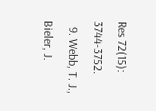Res 72(15): 3744-3752.
  9. Webb, T. J., Bieler, J.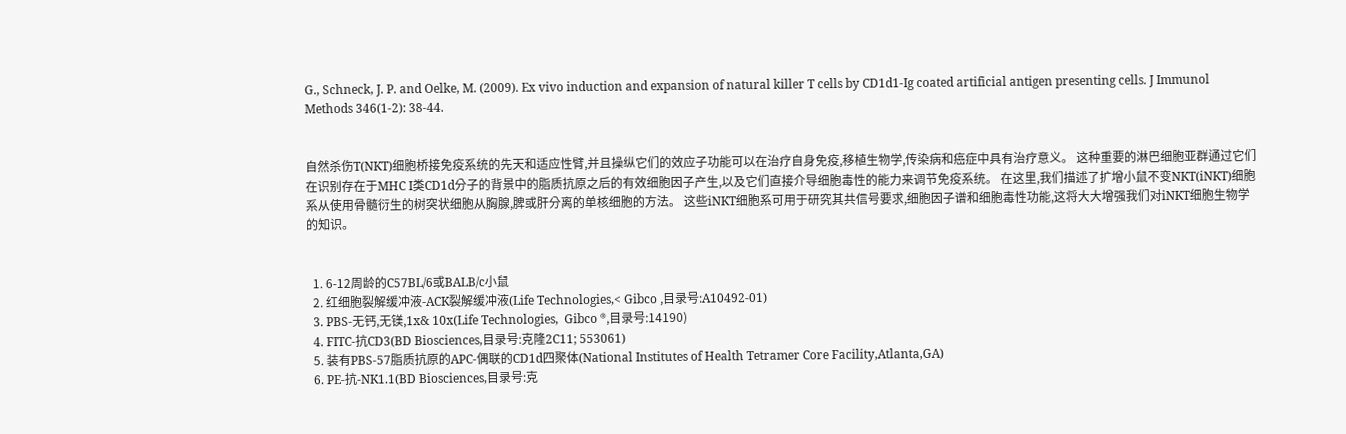G., Schneck, J. P. and Oelke, M. (2009). Ex vivo induction and expansion of natural killer T cells by CD1d1-Ig coated artificial antigen presenting cells. J Immunol Methods 346(1-2): 38-44.


自然杀伤T(NKT)细胞桥接免疫系统的先天和适应性臂,并且操纵它们的效应子功能可以在治疗自身免疫,移植生物学,传染病和癌症中具有治疗意义。 这种重要的淋巴细胞亚群通过它们在识别存在于MHC I类CD1d分子的背景中的脂质抗原之后的有效细胞因子产生,以及它们直接介导细胞毒性的能力来调节免疫系统。 在这里,我们描述了扩增小鼠不变NKT(iNKT)细胞系从使用骨髓衍生的树突状细胞从胸腺,脾或肝分离的单核细胞的方法。 这些iNKT细胞系可用于研究其共信号要求,细胞因子谱和细胞毒性功能,这将大大增强我们对iNKT细胞生物学的知识。


  1. 6-12周龄的C57BL/6或BALB/c小鼠
  2. 红细胞裂解缓冲液-ACK裂解缓冲液(Life Technologies,< Gibco ,目录号:A10492-01)
  3. PBS-无钙,无镁,1x& 10x(Life Technologies,  Gibco ®,目录号:14190)
  4. FITC-抗CD3(BD Biosciences,目录号:克隆2C11; 553061)
  5. 装有PBS-57脂质抗原的APC-偶联的CD1d四聚体(National Institutes of Health Tetramer Core Facility,Atlanta,GA)
  6. PE-抗-NK1.1(BD Biosciences,目录号:克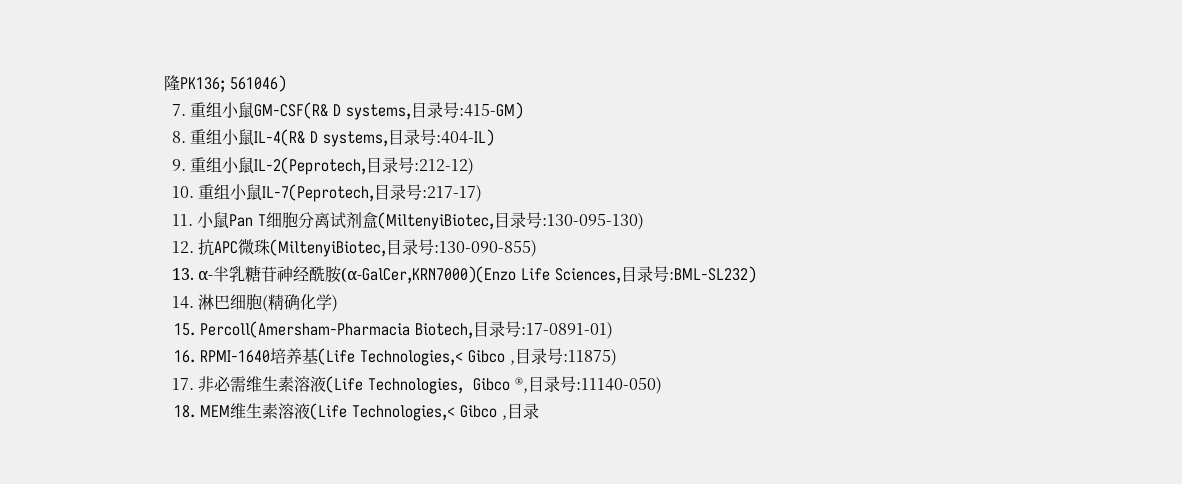隆PK136; 561046)
  7. 重组小鼠GM-CSF(R& D systems,目录号:415-GM)
  8. 重组小鼠IL-4(R& D systems,目录号:404-IL)
  9. 重组小鼠IL-2(Peprotech,目录号:212-12)
  10. 重组小鼠IL-7(Peprotech,目录号:217-17)
  11. 小鼠Pan T细胞分离试剂盒(MiltenyiBiotec,目录号:130-095-130)
  12. 抗APC微珠(MiltenyiBiotec,目录号:130-090-855)
  13. α-半乳糖苷神经酰胺(α-GalCer,KRN7000)(Enzo Life Sciences,目录号:BML-SL232)
  14. 淋巴细胞(精确化学)
  15. Percoll(Amersham-Pharmacia Biotech,目录号:17-0891-01)
  16. RPMI-1640培养基(Life Technologies,< Gibco ,目录号:11875)
  17. 非必需维生素溶液(Life Technologies,  Gibco ®,目录号:11140-050)
  18. MEM维生素溶液(Life Technologies,< Gibco ,目录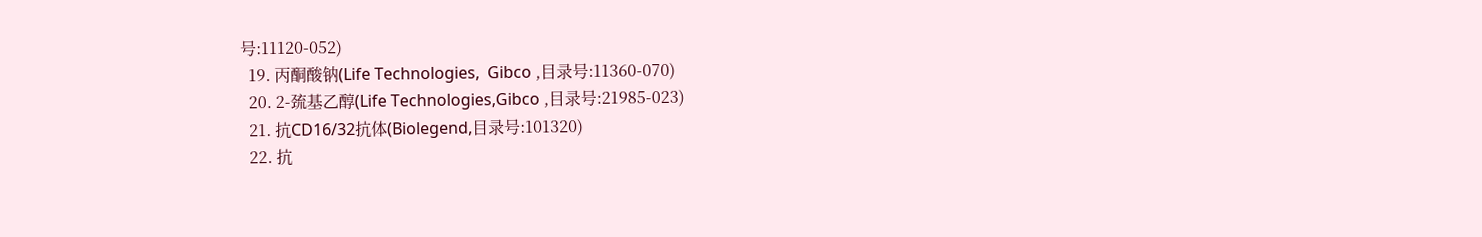号:11120-052)
  19. 丙酮酸钠(Life Technologies,  Gibco ,目录号:11360-070)
  20. 2-巯基乙醇(Life Technologies,Gibco ,目录号:21985-023)
  21. 抗CD16/32抗体(Biolegend,目录号:101320)
  22. 抗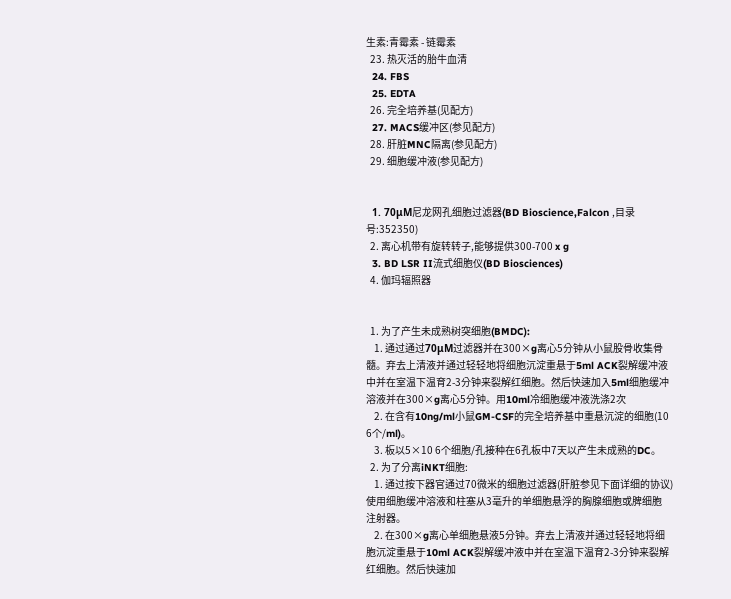生素:青霉素 - 链霉素
  23. 热灭活的胎牛血清
  24. FBS
  25. EDTA
  26. 完全培养基(见配方)
  27. MACS缓冲区(参见配方)
  28. 肝脏MNC隔离(参见配方)
  29. 细胞缓冲液(参见配方)


  1. 70μM尼龙网孔细胞过滤器(BD Bioscience,Falcon ,目录号:352350)
  2. 离心机带有旋转转子,能够提供300-700 x g
  3. BD LSR II流式细胞仪(BD Biosciences)
  4. 伽玛辐照器


  1. 为了产生未成熟树突细胞(BMDC):
    1. 通过通过70μM过滤器并在300×g离心5分钟从小鼠股骨收集骨髓。弃去上清液并通过轻轻地将细胞沉淀重悬于5ml ACK裂解缓冲液中并在室温下温育2-3分钟来裂解红细胞。然后快速加入5ml细胞缓冲溶液并在300×g离心5分钟。用10ml冷细胞缓冲液洗涤2次
    2. 在含有10ng/ml小鼠GM-CSF的完全培养基中重悬沉淀的细胞(10 6个/ml)。
    3. 板以5×10 6个细胞/孔接种在6孔板中7天以产生未成熟的DC。
  2. 为了分离iNKT细胞:
    1. 通过按下器官通过70微米的细胞过滤器(肝脏参见下面详细的协议)使用细胞缓冲溶液和柱塞从3毫升的单细胞悬浮的胸腺细胞或脾细胞 注射器。
    2. 在300×g离心单细胞悬液5分钟。弃去上清液并通过轻轻地将细胞沉淀重悬于10ml ACK裂解缓冲液中并在室温下温育2-3分钟来裂解红细胞。然后快速加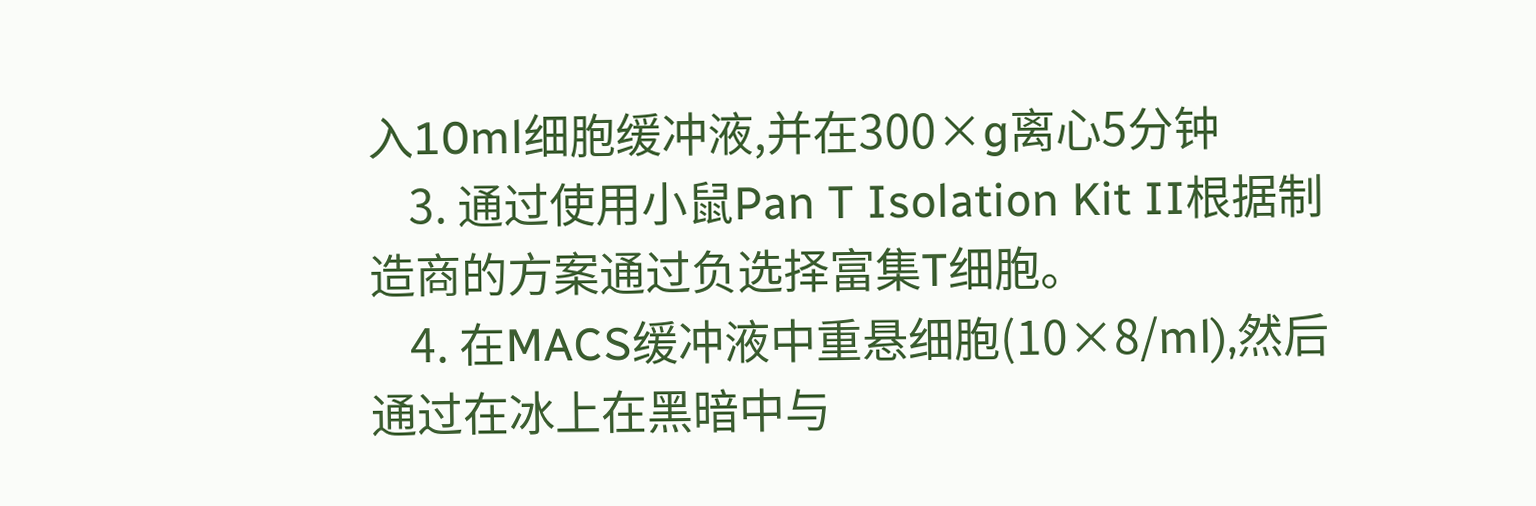入10ml细胞缓冲液,并在300×g离心5分钟
    3. 通过使用小鼠Pan T Isolation Kit II根据制造商的方案通过负选择富集T细胞。
    4. 在MACS缓冲液中重悬细胞(10×8/ml),然后通过在冰上在黑暗中与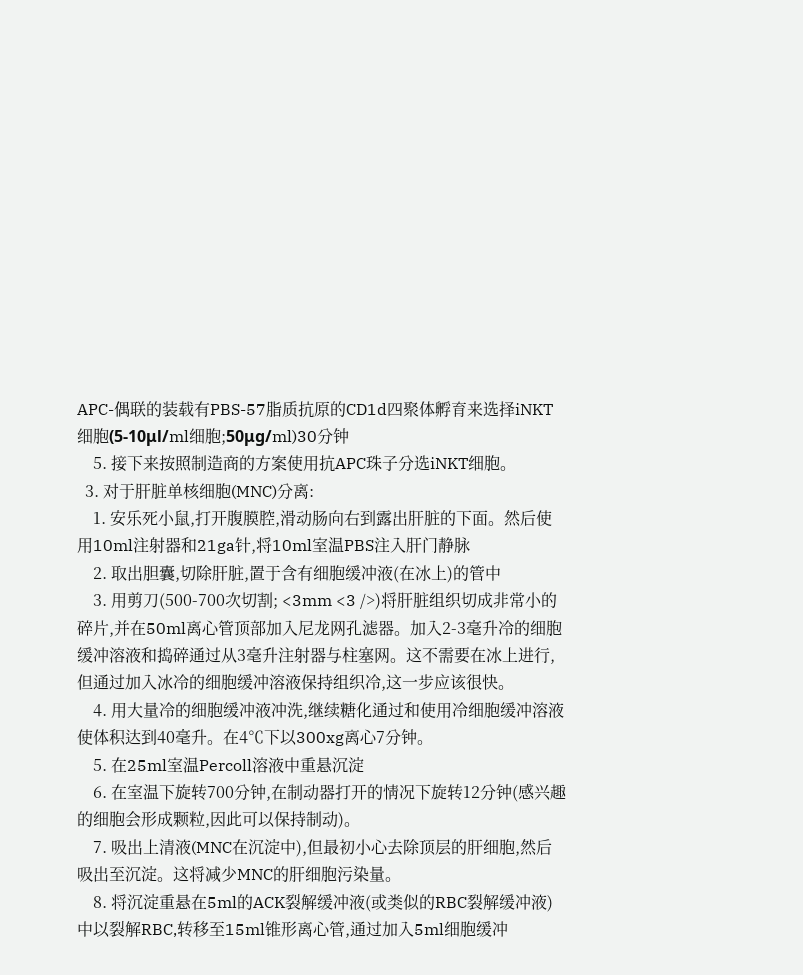APC-偶联的装载有PBS-57脂质抗原的CD1d四聚体孵育来选择iNKT细胞(5-10μl/ml细胞;50μg/ml)30分钟
    5. 接下来按照制造商的方案使用抗APC珠子分选iNKT细胞。
  3. 对于肝脏单核细胞(MNC)分离:
    1. 安乐死小鼠,打开腹膜腔,滑动肠向右到露出肝脏的下面。然后使用10ml注射器和21ga针,将10ml室温PBS注入肝门静脉
    2. 取出胆囊,切除肝脏,置于含有细胞缓冲液(在冰上)的管中
    3. 用剪刀(500-700次切割; <3mm <3 />)将肝脏组织切成非常小的碎片,并在50ml离心管顶部加入尼龙网孔滤器。加入2-3毫升冷的细胞缓冲溶液和捣碎通过从3毫升注射器与柱塞网。这不需要在冰上进行,但通过加入冰冷的细胞缓冲溶液保持组织冷,这一步应该很快。
    4. 用大量冷的细胞缓冲液冲洗,继续糖化通过和使用冷细胞缓冲溶液使体积达到40毫升。在4℃下以300xg离心7分钟。
    5. 在25ml室温Percoll溶液中重悬沉淀
    6. 在室温下旋转700分钟,在制动器打开的情况下旋转12分钟(感兴趣的细胞会形成颗粒,因此可以保持制动)。
    7. 吸出上清液(MNC在沉淀中),但最初小心去除顶层的肝细胞,然后吸出至沉淀。这将减少MNC的肝细胞污染量。
    8. 将沉淀重悬在5ml的ACK裂解缓冲液(或类似的RBC裂解缓冲液)中以裂解RBC,转移至15ml锥形离心管,通过加入5ml细胞缓冲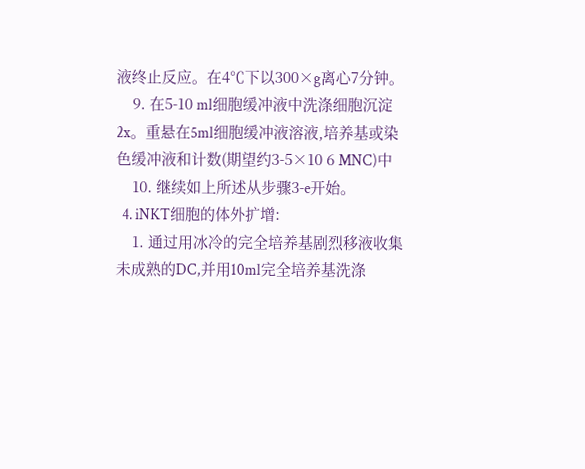液终止反应。在4℃下以300×g离心7分钟。
    9. 在5-10 ml细胞缓冲液中洗涤细胞沉淀2x。重悬在5ml细胞缓冲液溶液,培养基或染色缓冲液和计数(期望约3-5×10 6 MNC)中
    10. 继续如上所述从步骤3-e开始。
  4. iNKT细胞的体外扩增:
    1. 通过用冰冷的完全培养基剧烈移液收集未成熟的DC,并用10ml完全培养基洗涤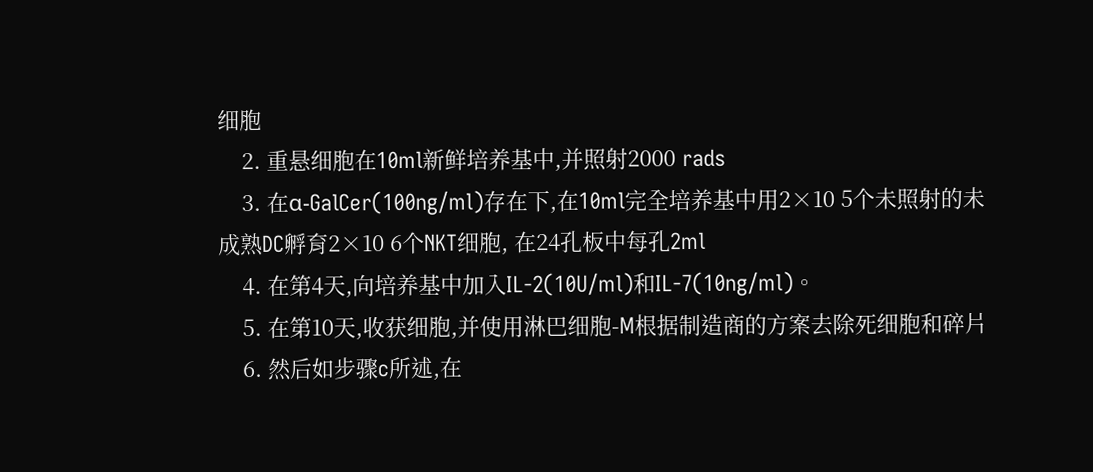细胞
    2. 重悬细胞在10ml新鲜培养基中,并照射2000 rads
    3. 在α-GalCer(100ng/ml)存在下,在10ml完全培养基中用2×10 5个未照射的未成熟DC孵育2×10 6个NKT细胞, 在24孔板中每孔2ml
    4. 在第4天,向培养基中加入IL-2(10U/ml)和IL-7(10ng/ml)。
    5. 在第10天,收获细胞,并使用淋巴细胞-M根据制造商的方案去除死细胞和碎片
    6. 然后如步骤c所述,在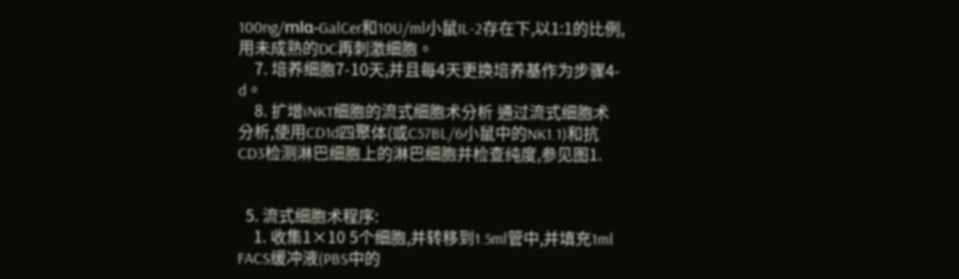100ng/mlα-GalCer和10U/ml小鼠IL-2存在下,以1:1的比例,用未成熟的DC再刺激细胞。
    7. 培养细胞7-10天,并且每4天更换培养基作为步骤4-d。
    8. 扩增iNKT细胞的流式细胞术分析 通过流式细胞术分析,使用CD1d四聚体(或C57BL/6小鼠中的NK1.1)和抗CD3检测淋巴细胞上的淋巴细胞并检查纯度,参见图1.


  5. 流式细胞术程序:
    1. 收集1×10 5个细胞,并转移到1.5ml管中,并填充1ml FACS缓冲液(PBS中的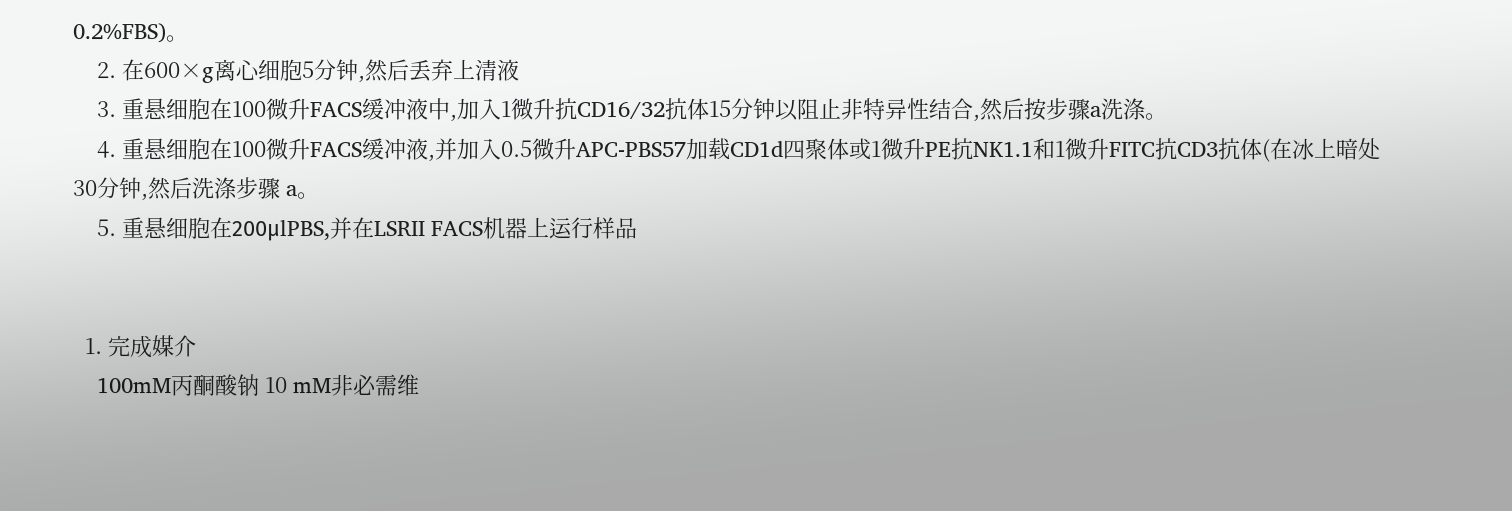0.2%FBS)。
    2. 在600×g离心细胞5分钟,然后丢弃上清液
    3. 重悬细胞在100微升FACS缓冲液中,加入1微升抗CD16/32抗体15分钟以阻止非特异性结合,然后按步骤a洗涤。
    4. 重悬细胞在100微升FACS缓冲液,并加入0.5微升APC-PBS57加载CD1d四聚体或1微升PE抗NK1.1和1微升FITC抗CD3抗体(在冰上暗处30分钟,然后洗涤步骤 a。
    5. 重悬细胞在200μlPBS,并在LSRII FACS机器上运行样品


  1. 完成媒介
    100mM丙酮酸钠 10 mM非必需维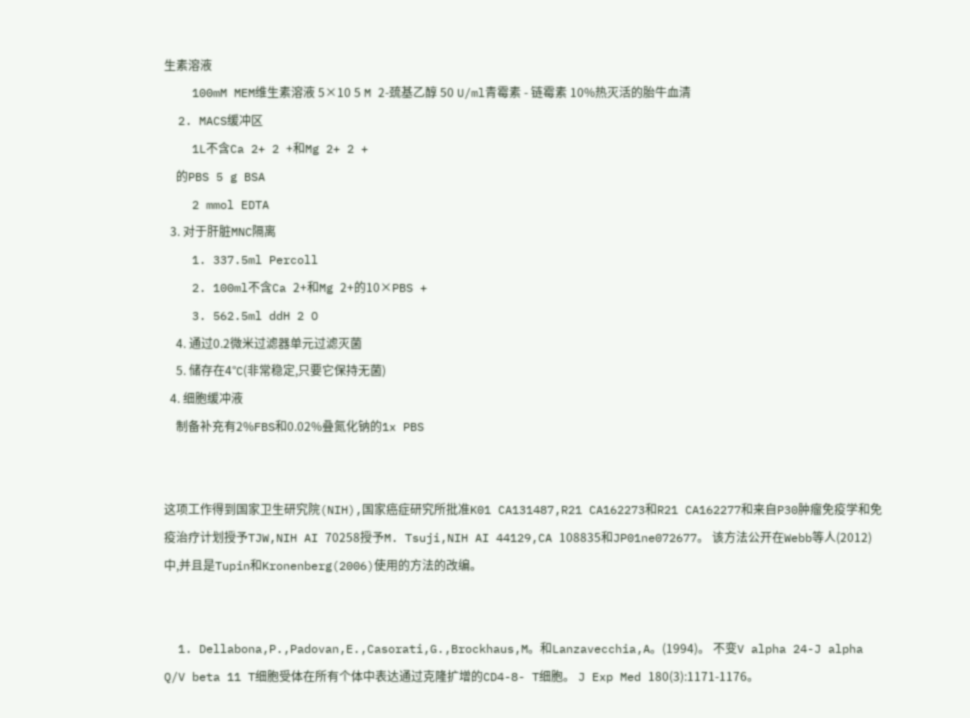生素溶液
    100mM MEM维生素溶液 5×10 5 M 2-巯基乙醇 50 U/ml青霉素 - 链霉素 10%热灭活的胎牛血清
  2. MACS缓冲区
    1L不含Ca 2+ 2 +和Mg 2+ 2 +
    的PBS 5 g BSA
    2 mmol EDTA
  3. 对于肝脏MNC隔离
    1. 337.5ml Percoll
    2. 100ml不含Ca 2+和Mg 2+的10×PBS +
    3. 562.5ml ddH 2 O
    4. 通过0.2微米过滤器单元过滤灭菌
    5. 储存在4°C(非常稳定,只要它保持无菌)
  4. 细胞缓冲液
    制备补充有2%FBS和0.02%叠氮化钠的1x PBS


这项工作得到国家卫生研究院(NIH),国家癌症研究所批准K01 CA131487,R21 CA162273和R21 CA162277和来自P30肿瘤免疫学和免疫治疗计划授予TJW,NIH AI 70258授予M. Tsuji,NIH AI 44129,CA 108835和JP01ne072677。 该方法公开在Webb等人(2012)中,并且是Tupin和Kronenberg(2006)使用的方法的改编。


  1. Dellabona,P.,Padovan,E.,Casorati,G.,Brockhaus,M。和Lanzavecchia,A。(1994)。 不变V alpha 24-J alpha Q/V beta 11 T细胞受体在所有个体中表达通过克隆扩增的CD4-8- T细胞。 J Exp Med 180(3):1171-1176。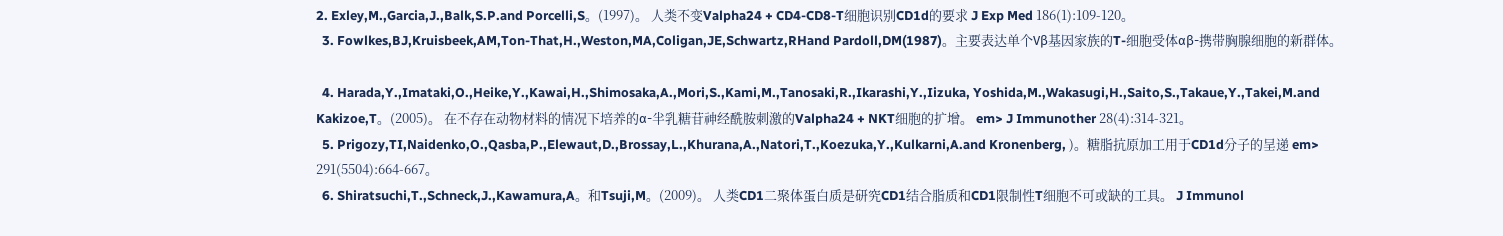2. Exley,M.,Garcia,J.,Balk,S.P.and Porcelli,S。(1997)。 人类不变Valpha24 + CD4-CD8-T细胞识别CD1d的要求 J Exp Med 186(1):109-120。
  3. Fowlkes,BJ,Kruisbeek,AM,Ton-That,H.,Weston,MA,Coligan,JE,Schwartz,RHand Pardoll,DM(1987)。主要表达单个Vβ基因家族的T-细胞受体αβ-携带胸腺细胞的新群体。

  4. Harada,Y.,Imataki,O.,Heike,Y.,Kawai,H.,Shimosaka,A.,Mori,S.,Kami,M.,Tanosaki,R.,Ikarashi,Y.,Iizuka, Yoshida,M.,Wakasugi,H.,Saito,S.,Takaue,Y.,Takei,M.and Kakizoe,T。(2005)。 在不存在动物材料的情况下培养的α-半乳糖苷神经酰胺刺激的Valpha24 + NKT细胞的扩增。 em> J Immunother 28(4):314-321。
  5. Prigozy,TI,Naidenko,O.,Qasba,P.,Elewaut,D.,Brossay,L.,Khurana,A.,Natori,T.,Koezuka,Y.,Kulkarni,A.and Kronenberg, )。糖脂抗原加工用于CD1d分子的呈递 em> 291(5504):664-667。
  6. Shiratsuchi,T.,Schneck,J.,Kawamura,A。和Tsuji,M。(2009)。 人类CD1二聚体蛋白质是研究CD1结合脂质和CD1限制性T细胞不可或缺的工具。 J Immunol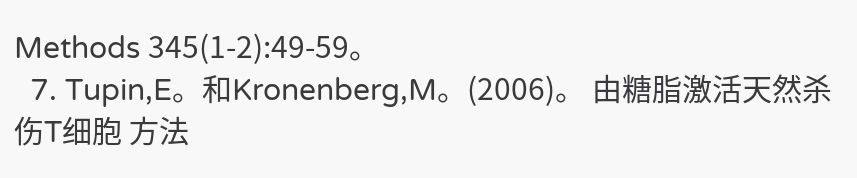Methods 345(1-2):49-59。
  7. Tupin,E。和Kronenberg,M。(2006)。 由糖脂激活天然杀伤T细胞 方法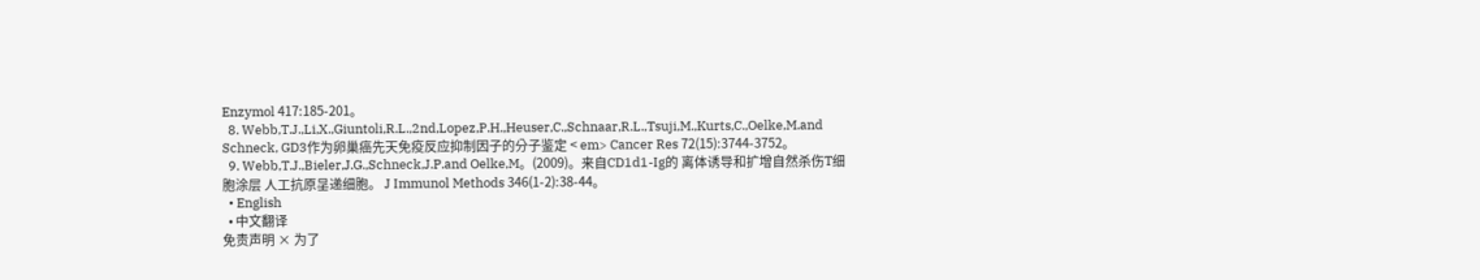Enzymol 417:185-201。
  8. Webb,T.J.,Li,X.,Giuntoli,R.L.,2nd,Lopez,P.H.,Heuser,C.,Schnaar,R.L.,Tsuji,M.,Kurts,C.,Oelke,M.and Schneck, GD3作为卵巢癌先天免疫反应抑制因子的分子鉴定 < em> Cancer Res 72(15):3744-3752。
  9. Webb,T.J.,Bieler,J.G.,Schneck,J.P.and Oelke,M。(2009)。来自CD1d1-Ig的 离体诱导和扩增自然杀伤T细胞涂层 人工抗原呈递细胞。 J Immunol Methods 346(1-2):38-44。
  • English
  • 中文翻译
免责声明 × 为了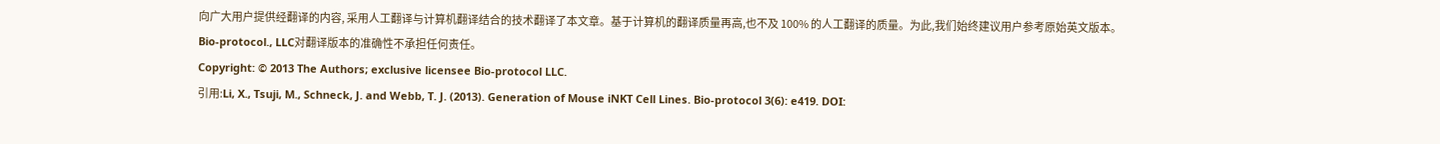向广大用户提供经翻译的内容, 采用人工翻译与计算机翻译结合的技术翻译了本文章。基于计算机的翻译质量再高,也不及 100% 的人工翻译的质量。为此,我们始终建议用户参考原始英文版本。 Bio-protocol., LLC对翻译版本的准确性不承担任何责任。
Copyright: © 2013 The Authors; exclusive licensee Bio-protocol LLC.
引用:Li, X., Tsuji, M., Schneck, J. and Webb, T. J. (2013). Generation of Mouse iNKT Cell Lines. Bio-protocol 3(6): e419. DOI: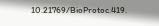10.21769/BioProtoc.419.